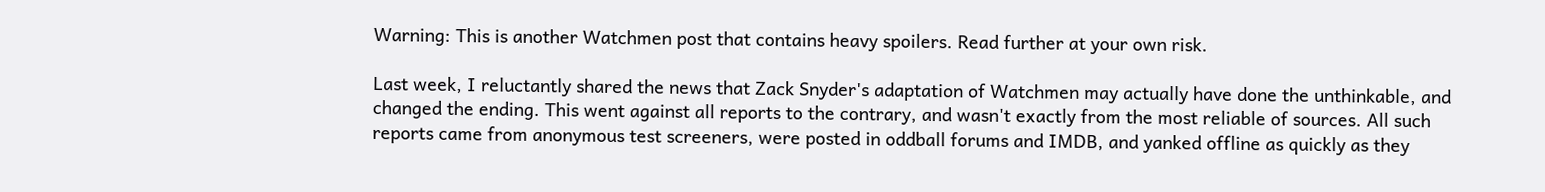Warning: This is another Watchmen post that contains heavy spoilers. Read further at your own risk.

Last week, I reluctantly shared the news that Zack Snyder's adaptation of Watchmen may actually have done the unthinkable, and changed the ending. This went against all reports to the contrary, and wasn't exactly from the most reliable of sources. All such reports came from anonymous test screeners, were posted in oddball forums and IMDB, and yanked offline as quickly as they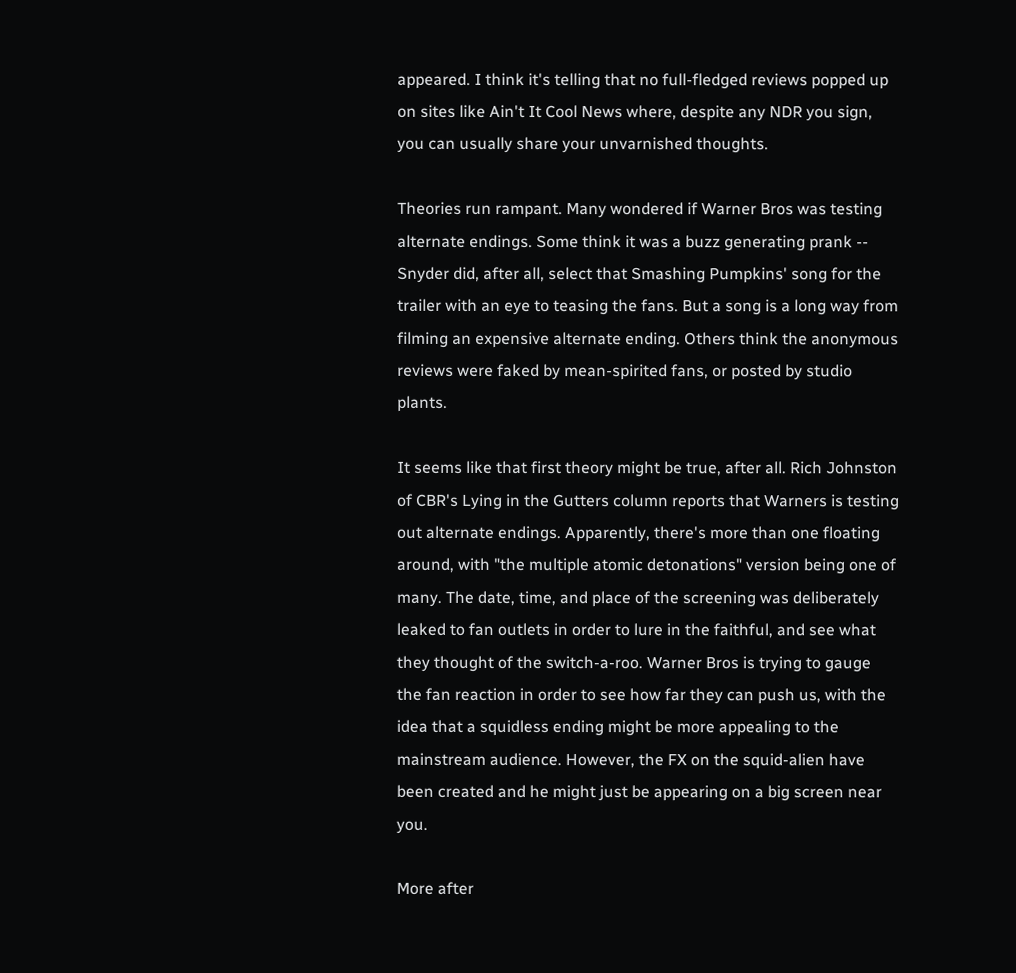appeared. I think it's telling that no full-fledged reviews popped up on sites like Ain't It Cool News where, despite any NDR you sign, you can usually share your unvarnished thoughts.

Theories run rampant. Many wondered if Warner Bros was testing alternate endings. Some think it was a buzz generating prank -- Snyder did, after all, select that Smashing Pumpkins' song for the trailer with an eye to teasing the fans. But a song is a long way from filming an expensive alternate ending. Others think the anonymous reviews were faked by mean-spirited fans, or posted by studio plants.

It seems like that first theory might be true, after all. Rich Johnston of CBR's Lying in the Gutters column reports that Warners is testing out alternate endings. Apparently, there's more than one floating around, with "the multiple atomic detonations" version being one of many. The date, time, and place of the screening was deliberately leaked to fan outlets in order to lure in the faithful, and see what they thought of the switch-a-roo. Warner Bros is trying to gauge the fan reaction in order to see how far they can push us, with the idea that a squidless ending might be more appealing to the mainstream audience. However, the FX on the squid-alien have been created and he might just be appearing on a big screen near you.

More after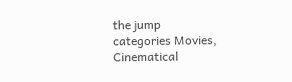the jump
categories Movies, Cinematical